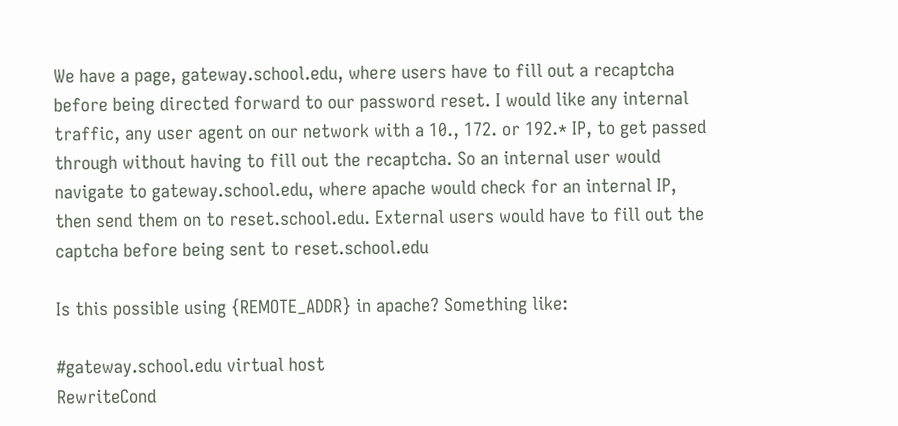We have a page, gateway.school.edu, where users have to fill out a recaptcha before being directed forward to our password reset. I would like any internal traffic, any user agent on our network with a 10., 172. or 192.* IP, to get passed through without having to fill out the recaptcha. So an internal user would navigate to gateway.school.edu, where apache would check for an internal IP, then send them on to reset.school.edu. External users would have to fill out the captcha before being sent to reset.school.edu

Is this possible using {REMOTE_ADDR} in apache? Something like:

#gateway.school.edu virtual host
RewriteCond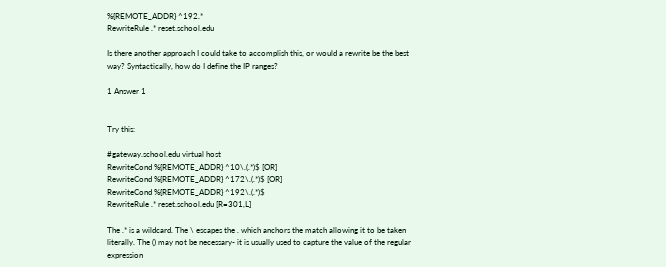%{REMOTE_ADDR} ^192.*
RewriteRule .* reset.school.edu

Is there another approach I could take to accomplish this, or would a rewrite be the best way? Syntactically, how do I define the IP ranges?

1 Answer 1


Try this:

#gateway.school.edu virtual host
RewriteCond %{REMOTE_ADDR} ^10\.(.*)$ [OR]
RewriteCond %{REMOTE_ADDR} ^172\.(.*)$ [OR]
RewriteCond %{REMOTE_ADDR} ^192\.(.*)$
RewriteRule .* reset.school.edu [R=301,L]

The .* is a wildcard. The \ escapes the . which anchors the match allowing it to be taken literally. The () may not be necessary- it is usually used to capture the value of the regular expression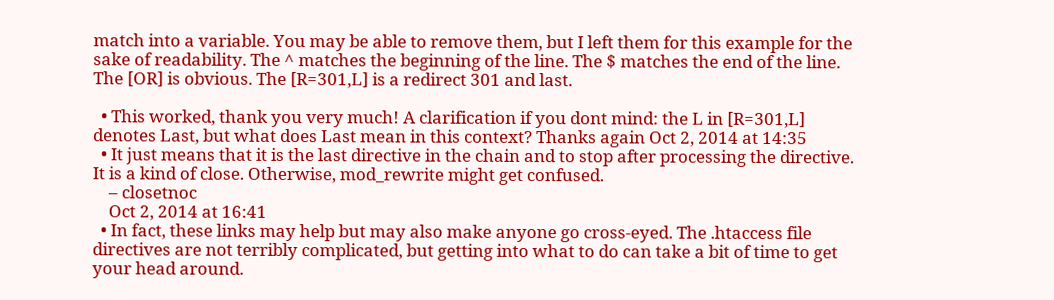match into a variable. You may be able to remove them, but I left them for this example for the sake of readability. The ^ matches the beginning of the line. The $ matches the end of the line. The [OR] is obvious. The [R=301,L] is a redirect 301 and last.

  • This worked, thank you very much! A clarification if you dont mind: the L in [R=301,L] denotes Last, but what does Last mean in this context? Thanks again Oct 2, 2014 at 14:35
  • It just means that it is the last directive in the chain and to stop after processing the directive. It is a kind of close. Otherwise, mod_rewrite might get confused.
    – closetnoc
    Oct 2, 2014 at 16:41
  • In fact, these links may help but may also make anyone go cross-eyed. The .htaccess file directives are not terribly complicated, but getting into what to do can take a bit of time to get your head around.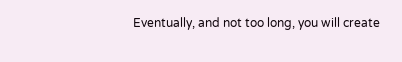Eventually, and not too long, you will create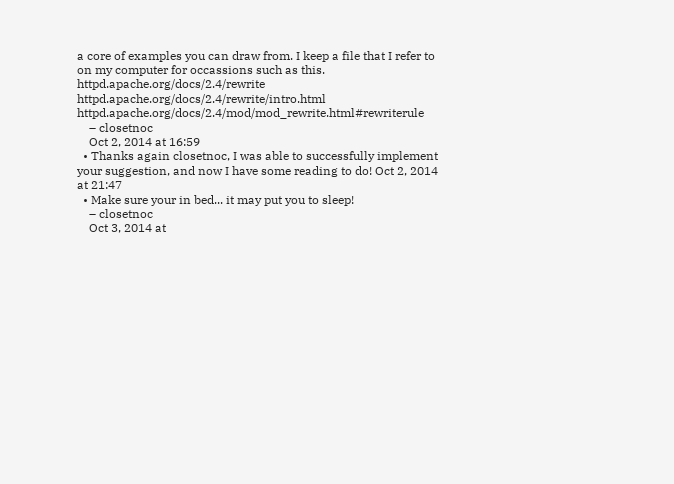a core of examples you can draw from. I keep a file that I refer to on my computer for occassions such as this. httpd.apache.org/docs/2.4/rewrite httpd.apache.org/docs/2.4/rewrite/intro.html httpd.apache.org/docs/2.4/mod/mod_rewrite.html#rewriterule
    – closetnoc
    Oct 2, 2014 at 16:59
  • Thanks again closetnoc, I was able to successfully implement your suggestion, and now I have some reading to do! Oct 2, 2014 at 21:47
  • Make sure your in bed... it may put you to sleep!
    – closetnoc
    Oct 3, 2014 at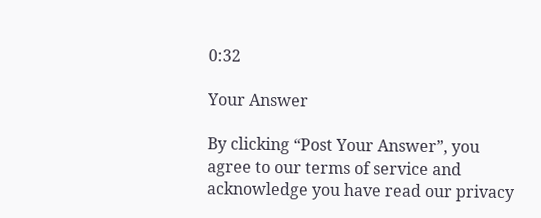0:32

Your Answer

By clicking “Post Your Answer”, you agree to our terms of service and acknowledge you have read our privacy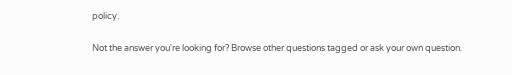policy.

Not the answer you're looking for? Browse other questions tagged or ask your own question.